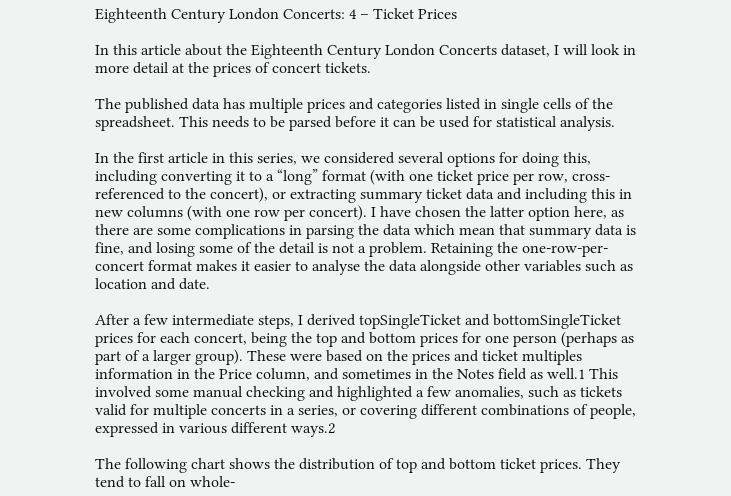Eighteenth Century London Concerts: 4 – Ticket Prices

In this article about the Eighteenth Century London Concerts dataset, I will look in more detail at the prices of concert tickets.

The published data has multiple prices and categories listed in single cells of the spreadsheet. This needs to be parsed before it can be used for statistical analysis.

In the first article in this series, we considered several options for doing this, including converting it to a “long” format (with one ticket price per row, cross-referenced to the concert), or extracting summary ticket data and including this in new columns (with one row per concert). I have chosen the latter option here, as there are some complications in parsing the data which mean that summary data is fine, and losing some of the detail is not a problem. Retaining the one-row-per-concert format makes it easier to analyse the data alongside other variables such as location and date.

After a few intermediate steps, I derived topSingleTicket and bottomSingleTicket prices for each concert, being the top and bottom prices for one person (perhaps as part of a larger group). These were based on the prices and ticket multiples information in the Price column, and sometimes in the Notes field as well.1 This involved some manual checking and highlighted a few anomalies, such as tickets valid for multiple concerts in a series, or covering different combinations of people, expressed in various different ways.2

The following chart shows the distribution of top and bottom ticket prices. They tend to fall on whole-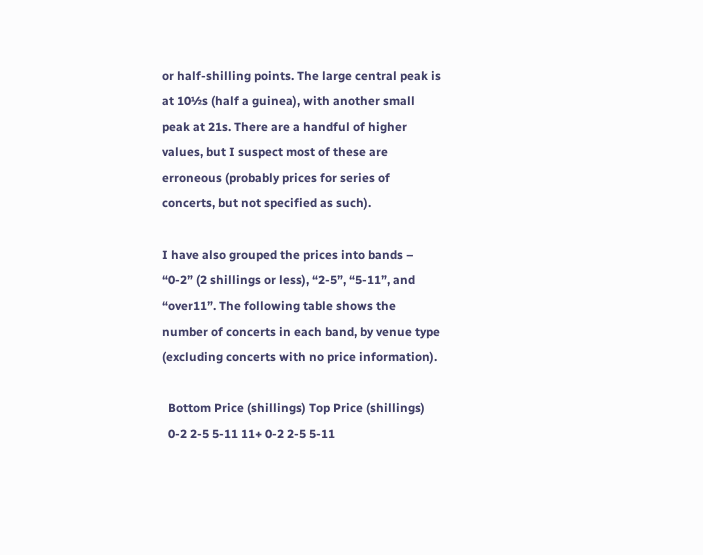or half-shilling points. The large central peak is at 10½s (half a guinea), with another small peak at 21s. There are a handful of higher values, but I suspect most of these are erroneous (probably prices for series of concerts, but not specified as such).

I have also grouped the prices into bands – “0-2” (2 shillings or less), “2-5”, “5-11”, and “over11”. The following table shows the number of concerts in each band, by venue type (excluding concerts with no price information).

  Bottom Price (shillings) Top Price (shillings)
  0-2 2-5 5-11 11+ 0-2 2-5 5-11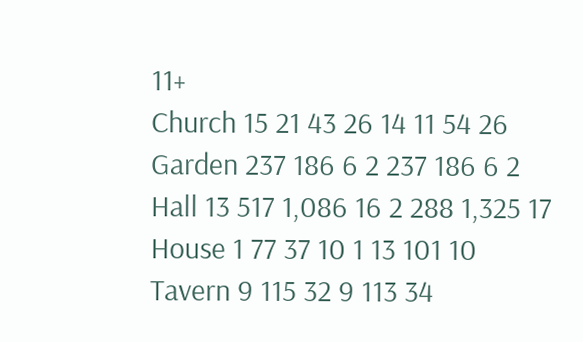11+
Church 15 21 43 26 14 11 54 26
Garden 237 186 6 2 237 186 6 2
Hall 13 517 1,086 16 2 288 1,325 17
House 1 77 37 10 1 13 101 10
Tavern 9 115 32 9 113 34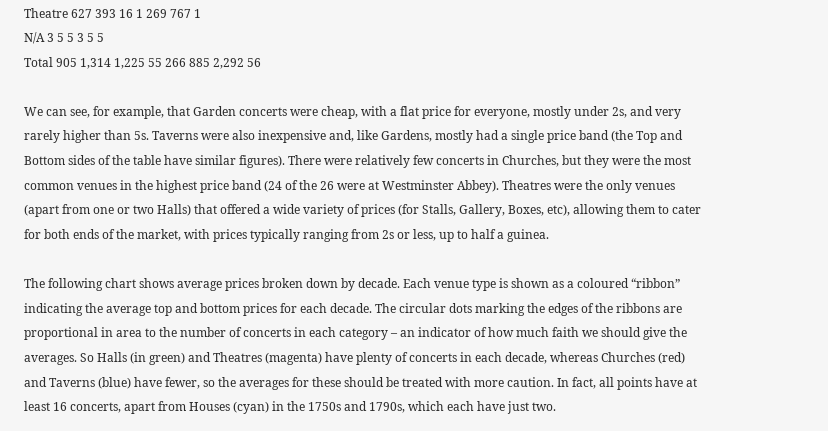Theatre 627 393 16 1 269 767 1
N/A 3 5 5 3 5 5
Total 905 1,314 1,225 55 266 885 2,292 56

We can see, for example, that Garden concerts were cheap, with a flat price for everyone, mostly under 2s, and very rarely higher than 5s. Taverns were also inexpensive and, like Gardens, mostly had a single price band (the Top and Bottom sides of the table have similar figures). There were relatively few concerts in Churches, but they were the most common venues in the highest price band (24 of the 26 were at Westminster Abbey). Theatres were the only venues (apart from one or two Halls) that offered a wide variety of prices (for Stalls, Gallery, Boxes, etc), allowing them to cater for both ends of the market, with prices typically ranging from 2s or less, up to half a guinea.

The following chart shows average prices broken down by decade. Each venue type is shown as a coloured “ribbon” indicating the average top and bottom prices for each decade. The circular dots marking the edges of the ribbons are proportional in area to the number of concerts in each category – an indicator of how much faith we should give the averages. So Halls (in green) and Theatres (magenta) have plenty of concerts in each decade, whereas Churches (red) and Taverns (blue) have fewer, so the averages for these should be treated with more caution. In fact, all points have at least 16 concerts, apart from Houses (cyan) in the 1750s and 1790s, which each have just two.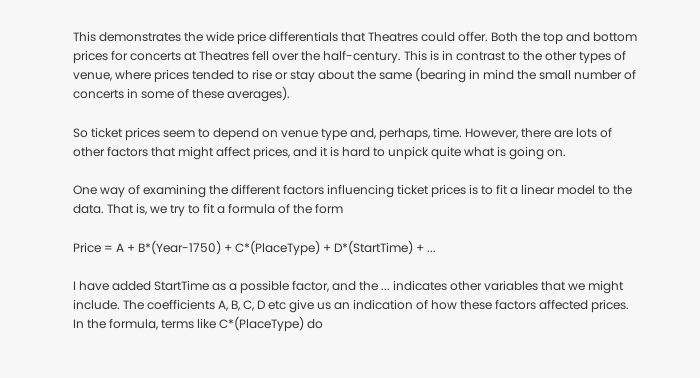This demonstrates the wide price differentials that Theatres could offer. Both the top and bottom prices for concerts at Theatres fell over the half-century. This is in contrast to the other types of venue, where prices tended to rise or stay about the same (bearing in mind the small number of concerts in some of these averages).

So ticket prices seem to depend on venue type and, perhaps, time. However, there are lots of other factors that might affect prices, and it is hard to unpick quite what is going on.

One way of examining the different factors influencing ticket prices is to fit a linear model to the data. That is, we try to fit a formula of the form

Price = A + B*(Year-1750) + C*(PlaceType) + D*(StartTime) + ...

I have added StartTime as a possible factor, and the ... indicates other variables that we might include. The coefficients A, B, C, D etc give us an indication of how these factors affected prices. In the formula, terms like C*(PlaceType) do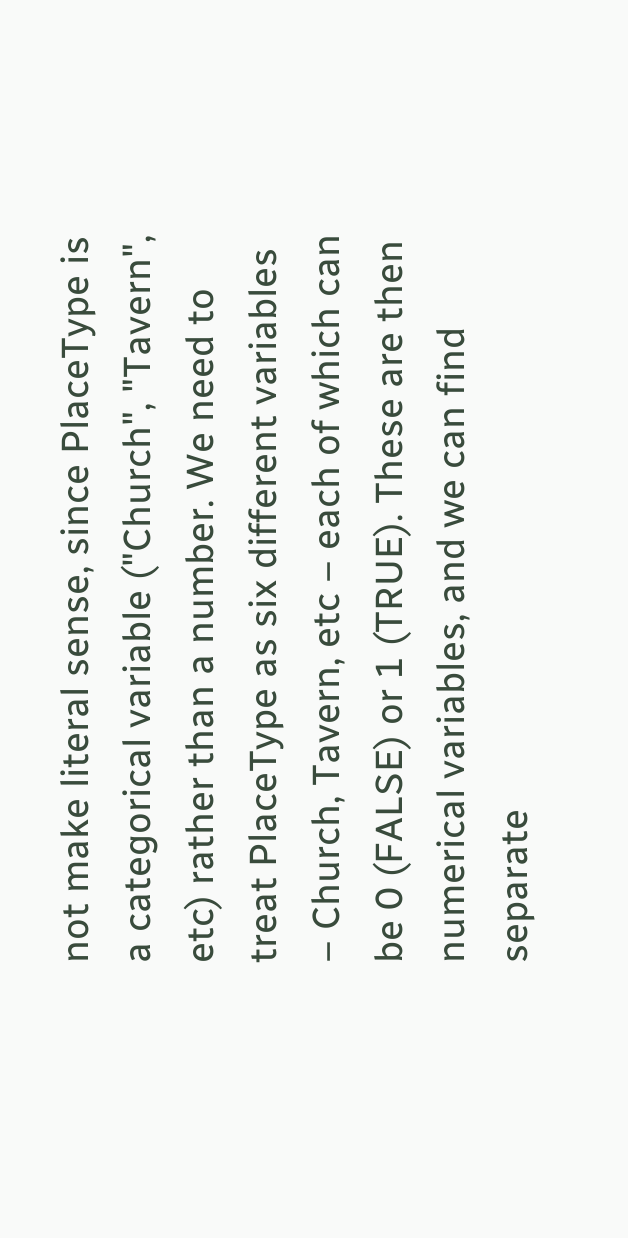not make literal sense, since PlaceType is a categorical variable ("Church", "Tavern", etc) rather than a number. We need to treat PlaceType as six different variables – Church, Tavern, etc – each of which can be 0 (FALSE) or 1 (TRUE). These are then numerical variables, and we can find separate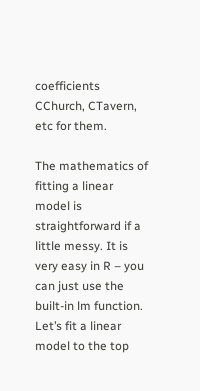coefficients CChurch, CTavern, etc for them.

The mathematics of fitting a linear model is straightforward if a little messy. It is very easy in R – you can just use the built-in lm function. Let’s fit a linear model to the top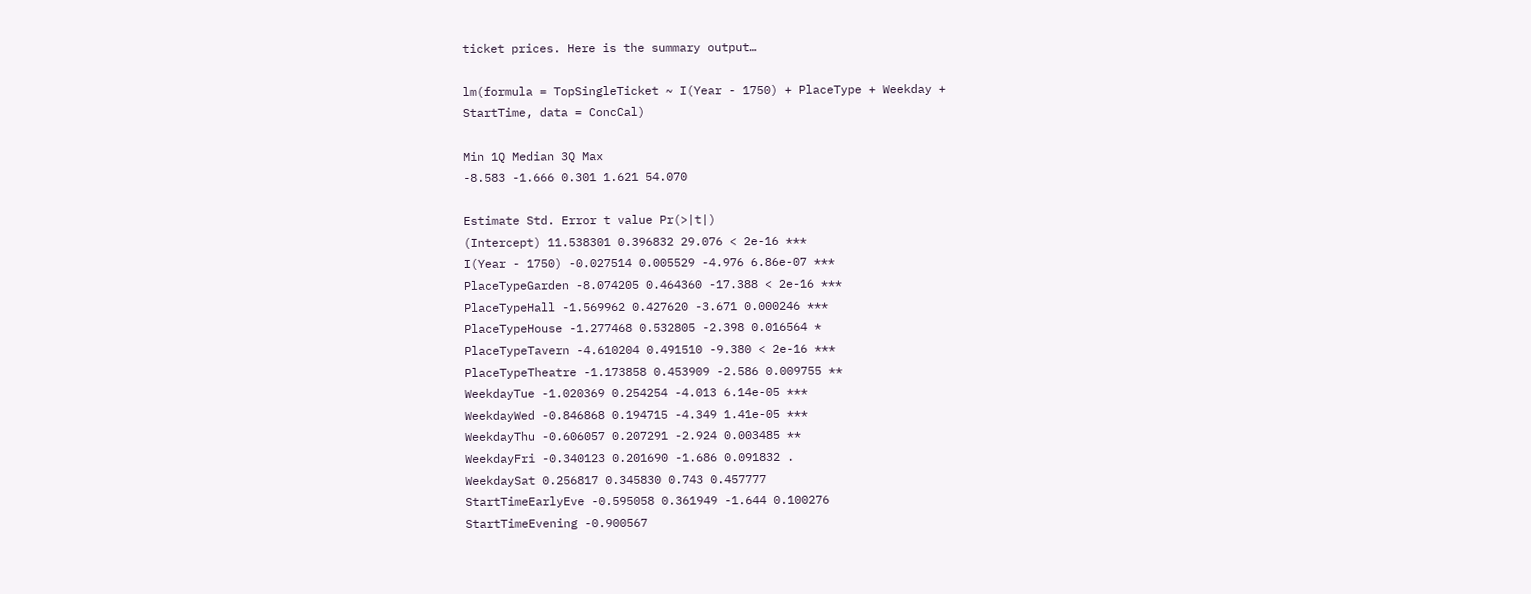ticket prices. Here is the summary output…

lm(formula = TopSingleTicket ~ I(Year - 1750) + PlaceType + Weekday +
StartTime, data = ConcCal)

Min 1Q Median 3Q Max
-8.583 -1.666 0.301 1.621 54.070

Estimate Std. Error t value Pr(>|t|)
(Intercept) 11.538301 0.396832 29.076 < 2e-16 ***
I(Year - 1750) -0.027514 0.005529 -4.976 6.86e-07 ***
PlaceTypeGarden -8.074205 0.464360 -17.388 < 2e-16 ***
PlaceTypeHall -1.569962 0.427620 -3.671 0.000246 ***
PlaceTypeHouse -1.277468 0.532805 -2.398 0.016564 *
PlaceTypeTavern -4.610204 0.491510 -9.380 < 2e-16 ***
PlaceTypeTheatre -1.173858 0.453909 -2.586 0.009755 **
WeekdayTue -1.020369 0.254254 -4.013 6.14e-05 ***
WeekdayWed -0.846868 0.194715 -4.349 1.41e-05 ***
WeekdayThu -0.606057 0.207291 -2.924 0.003485 **
WeekdayFri -0.340123 0.201690 -1.686 0.091832 .
WeekdaySat 0.256817 0.345830 0.743 0.457777
StartTimeEarlyEve -0.595058 0.361949 -1.644 0.100276
StartTimeEvening -0.900567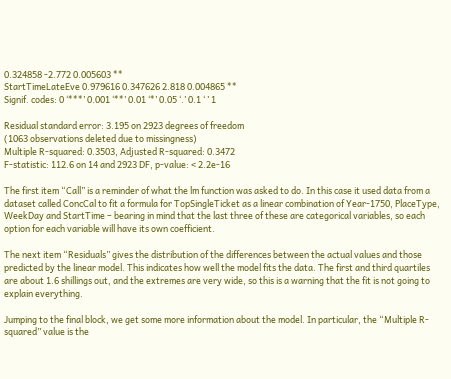0.324858 -2.772 0.005603 **
StartTimeLateEve 0.979616 0.347626 2.818 0.004865 **
Signif. codes: 0 ‘***’ 0.001 ‘**’ 0.01 ‘*’ 0.05 ‘.’ 0.1 ‘ ’ 1

Residual standard error: 3.195 on 2923 degrees of freedom
(1063 observations deleted due to missingness)
Multiple R-squared: 0.3503, Adjusted R-squared: 0.3472
F-statistic: 112.6 on 14 and 2923 DF, p-value: < 2.2e-16

The first item “Call” is a reminder of what the lm function was asked to do. In this case it used data from a dataset called ConcCal to fit a formula for TopSingleTicket as a linear combination of Year-1750, PlaceType, WeekDay and StartTime – bearing in mind that the last three of these are categorical variables, so each option for each variable will have its own coefficient.

The next item “Residuals” gives the distribution of the differences between the actual values and those predicted by the linear model. This indicates how well the model fits the data. The first and third quartiles are about 1.6 shillings out, and the extremes are very wide, so this is a warning that the fit is not going to explain everything.

Jumping to the final block, we get some more information about the model. In particular, the “Multiple R-squared” value is the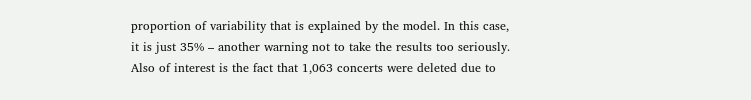proportion of variability that is explained by the model. In this case, it is just 35% – another warning not to take the results too seriously. Also of interest is the fact that 1,063 concerts were deleted due to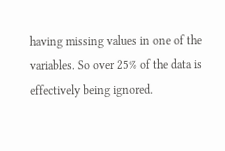having missing values in one of the variables. So over 25% of the data is effectively being ignored.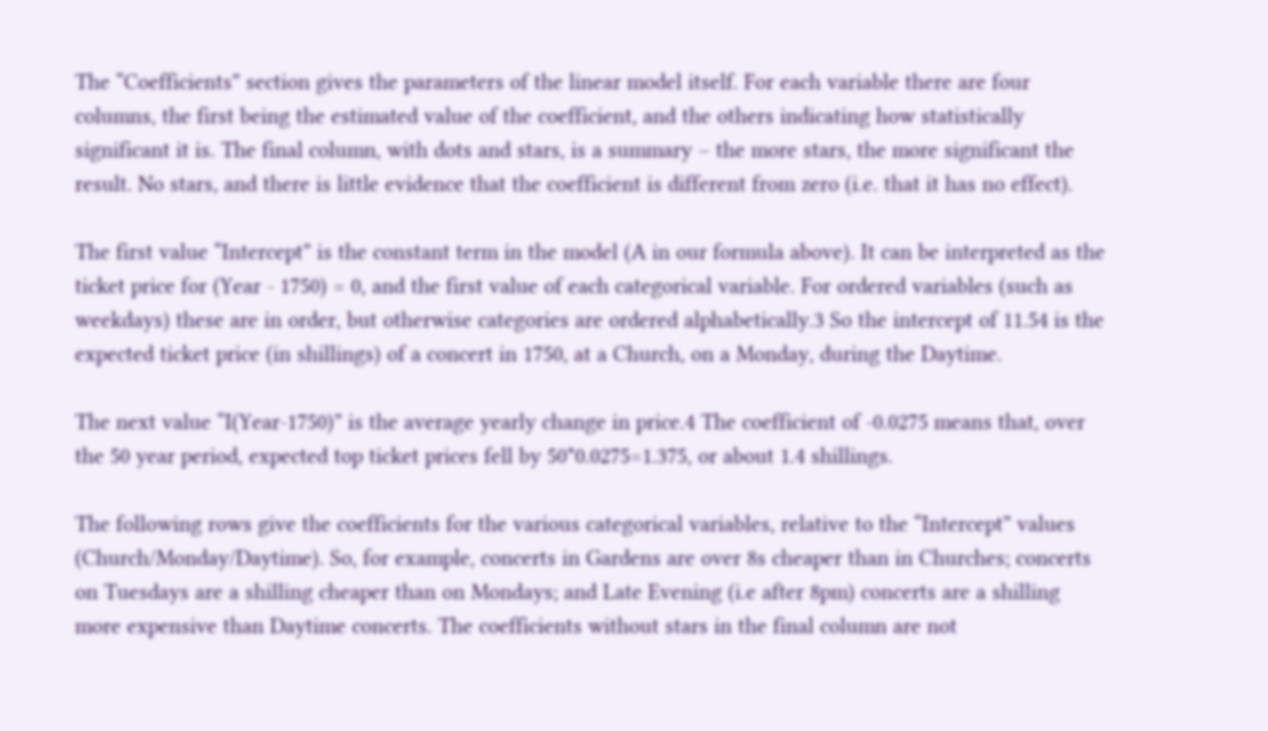The “Coefficients” section gives the parameters of the linear model itself. For each variable there are four columns, the first being the estimated value of the coefficient, and the others indicating how statistically significant it is. The final column, with dots and stars, is a summary – the more stars, the more significant the result. No stars, and there is little evidence that the coefficient is different from zero (i.e. that it has no effect).

The first value “Intercept” is the constant term in the model (A in our formula above). It can be interpreted as the ticket price for (Year - 1750) = 0, and the first value of each categorical variable. For ordered variables (such as weekdays) these are in order, but otherwise categories are ordered alphabetically.3 So the intercept of 11.54 is the expected ticket price (in shillings) of a concert in 1750, at a Church, on a Monday, during the Daytime.

The next value “I(Year-1750)” is the average yearly change in price.4 The coefficient of -0.0275 means that, over the 50 year period, expected top ticket prices fell by 50*0.0275=1.375, or about 1.4 shillings.

The following rows give the coefficients for the various categorical variables, relative to the “Intercept” values (Church/Monday/Daytime). So, for example, concerts in Gardens are over 8s cheaper than in Churches; concerts on Tuesdays are a shilling cheaper than on Mondays; and Late Evening (i.e after 8pm) concerts are a shilling more expensive than Daytime concerts. The coefficients without stars in the final column are not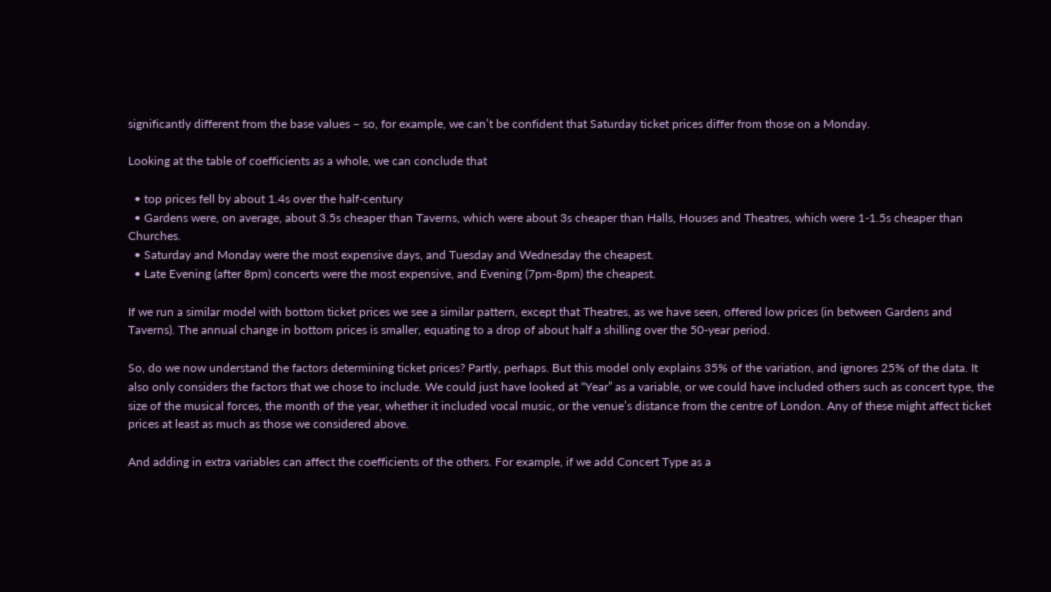significantly different from the base values – so, for example, we can’t be confident that Saturday ticket prices differ from those on a Monday.

Looking at the table of coefficients as a whole, we can conclude that

  • top prices fell by about 1.4s over the half-century
  • Gardens were, on average, about 3.5s cheaper than Taverns, which were about 3s cheaper than Halls, Houses and Theatres, which were 1-1.5s cheaper than Churches.
  • Saturday and Monday were the most expensive days, and Tuesday and Wednesday the cheapest.
  • Late Evening (after 8pm) concerts were the most expensive, and Evening (7pm-8pm) the cheapest.

If we run a similar model with bottom ticket prices we see a similar pattern, except that Theatres, as we have seen, offered low prices (in between Gardens and Taverns). The annual change in bottom prices is smaller, equating to a drop of about half a shilling over the 50-year period.

So, do we now understand the factors determining ticket prices? Partly, perhaps. But this model only explains 35% of the variation, and ignores 25% of the data. It also only considers the factors that we chose to include. We could just have looked at “Year” as a variable, or we could have included others such as concert type, the size of the musical forces, the month of the year, whether it included vocal music, or the venue’s distance from the centre of London. Any of these might affect ticket prices at least as much as those we considered above.

And adding in extra variables can affect the coefficients of the others. For example, if we add Concert Type as a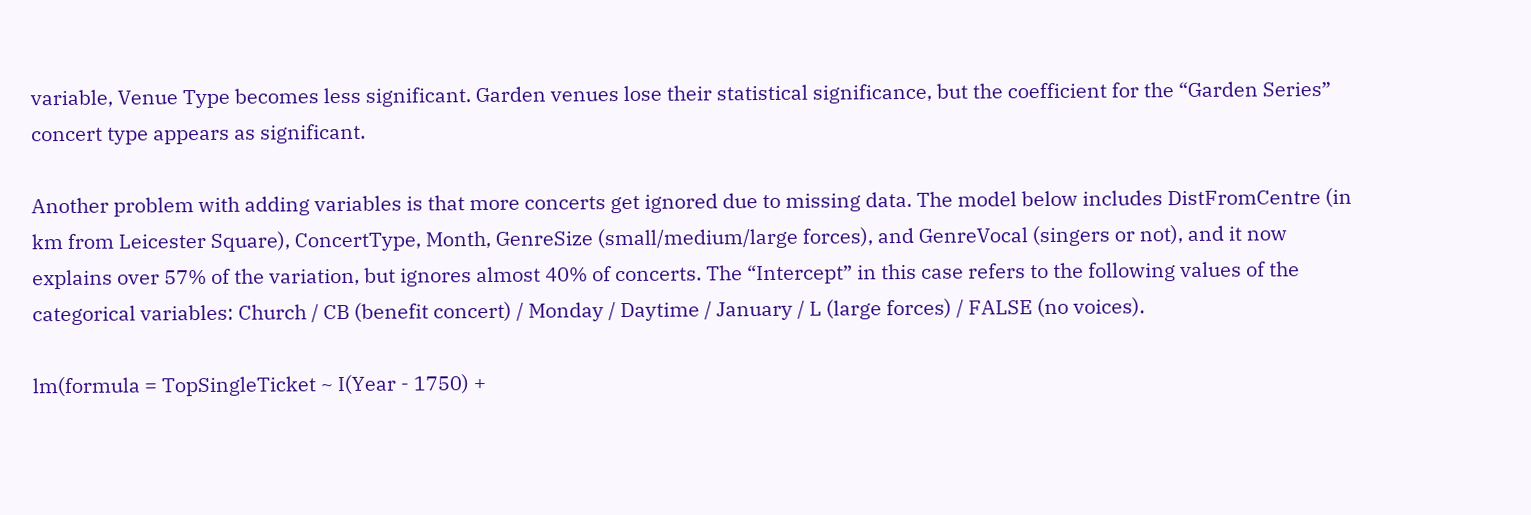variable, Venue Type becomes less significant. Garden venues lose their statistical significance, but the coefficient for the “Garden Series” concert type appears as significant.

Another problem with adding variables is that more concerts get ignored due to missing data. The model below includes DistFromCentre (in km from Leicester Square), ConcertType, Month, GenreSize (small/medium/large forces), and GenreVocal (singers or not), and it now explains over 57% of the variation, but ignores almost 40% of concerts. The “Intercept” in this case refers to the following values of the categorical variables: Church / CB (benefit concert) / Monday / Daytime / January / L (large forces) / FALSE (no voices).

lm(formula = TopSingleTicket ~ I(Year - 1750) +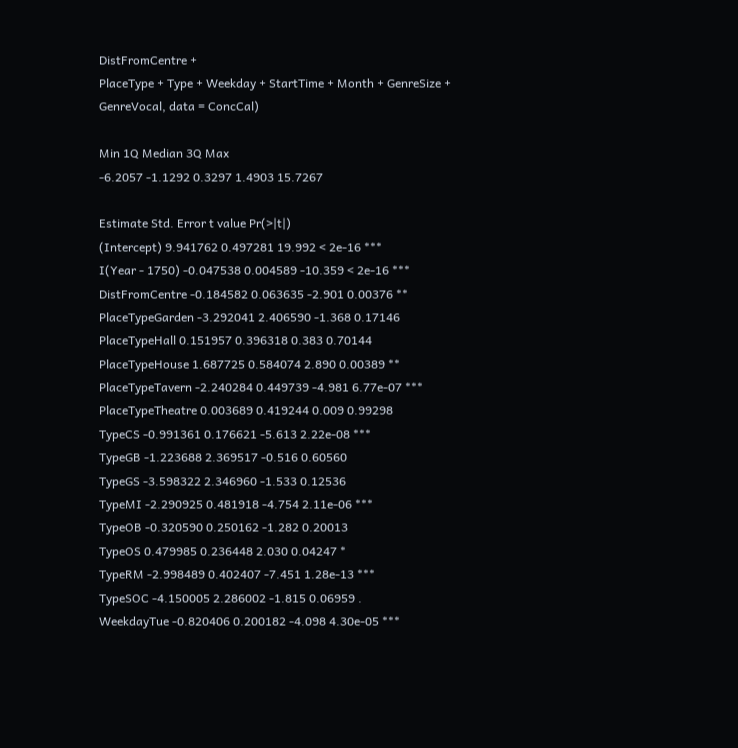DistFromCentre +
PlaceType + Type + Weekday + StartTime + Month + GenreSize +
GenreVocal, data = ConcCal)

Min 1Q Median 3Q Max
-6.2057 -1.1292 0.3297 1.4903 15.7267

Estimate Std. Error t value Pr(>|t|)
(Intercept) 9.941762 0.497281 19.992 < 2e-16 ***
I(Year - 1750) -0.047538 0.004589 -10.359 < 2e-16 ***
DistFromCentre -0.184582 0.063635 -2.901 0.00376 **
PlaceTypeGarden -3.292041 2.406590 -1.368 0.17146
PlaceTypeHall 0.151957 0.396318 0.383 0.70144
PlaceTypeHouse 1.687725 0.584074 2.890 0.00389 **
PlaceTypeTavern -2.240284 0.449739 -4.981 6.77e-07 ***
PlaceTypeTheatre 0.003689 0.419244 0.009 0.99298
TypeCS -0.991361 0.176621 -5.613 2.22e-08 ***
TypeGB -1.223688 2.369517 -0.516 0.60560
TypeGS -3.598322 2.346960 -1.533 0.12536
TypeMI -2.290925 0.481918 -4.754 2.11e-06 ***
TypeOB -0.320590 0.250162 -1.282 0.20013
TypeOS 0.479985 0.236448 2.030 0.04247 *
TypeRM -2.998489 0.402407 -7.451 1.28e-13 ***
TypeSOC -4.150005 2.286002 -1.815 0.06959 .
WeekdayTue -0.820406 0.200182 -4.098 4.30e-05 ***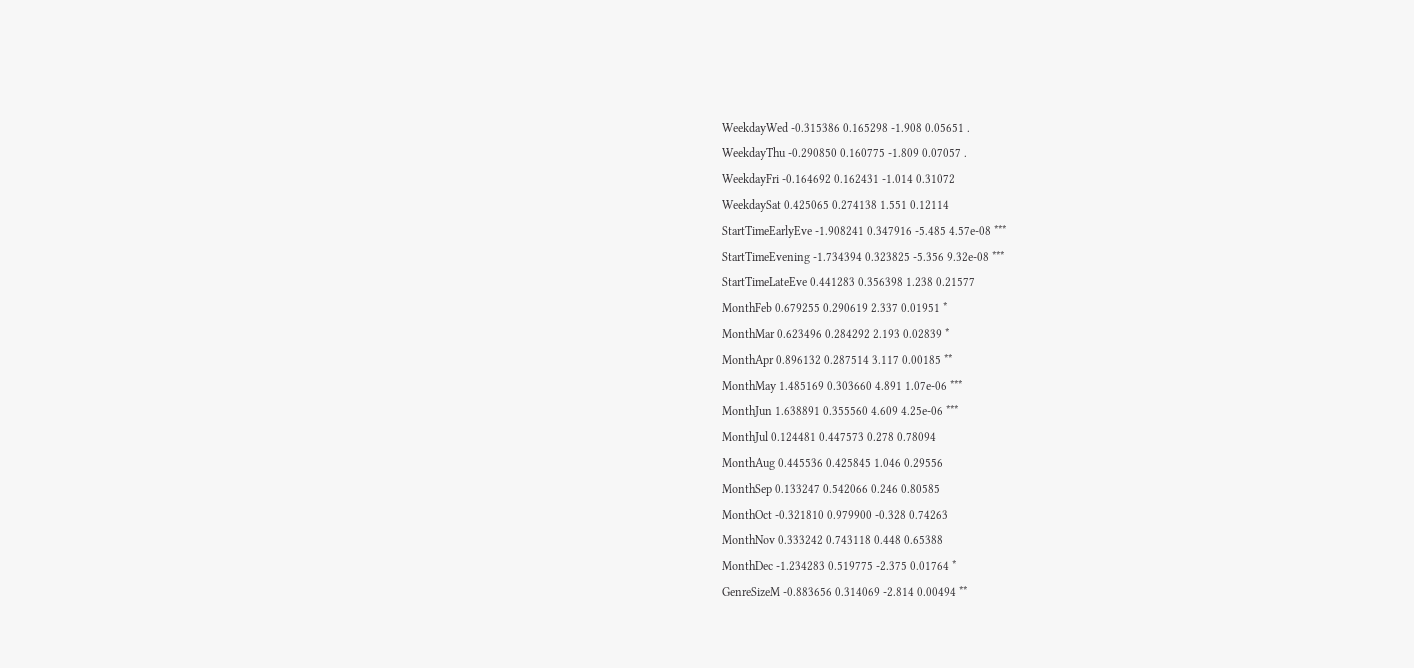WeekdayWed -0.315386 0.165298 -1.908 0.05651 .
WeekdayThu -0.290850 0.160775 -1.809 0.07057 .
WeekdayFri -0.164692 0.162431 -1.014 0.31072
WeekdaySat 0.425065 0.274138 1.551 0.12114
StartTimeEarlyEve -1.908241 0.347916 -5.485 4.57e-08 ***
StartTimeEvening -1.734394 0.323825 -5.356 9.32e-08 ***
StartTimeLateEve 0.441283 0.356398 1.238 0.21577
MonthFeb 0.679255 0.290619 2.337 0.01951 *
MonthMar 0.623496 0.284292 2.193 0.02839 *
MonthApr 0.896132 0.287514 3.117 0.00185 **
MonthMay 1.485169 0.303660 4.891 1.07e-06 ***
MonthJun 1.638891 0.355560 4.609 4.25e-06 ***
MonthJul 0.124481 0.447573 0.278 0.78094
MonthAug 0.445536 0.425845 1.046 0.29556
MonthSep 0.133247 0.542066 0.246 0.80585
MonthOct -0.321810 0.979900 -0.328 0.74263
MonthNov 0.333242 0.743118 0.448 0.65388
MonthDec -1.234283 0.519775 -2.375 0.01764 *
GenreSizeM -0.883656 0.314069 -2.814 0.00494 **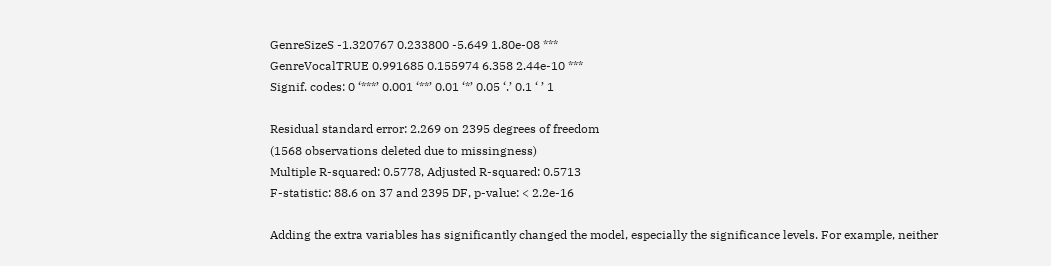GenreSizeS -1.320767 0.233800 -5.649 1.80e-08 ***
GenreVocalTRUE 0.991685 0.155974 6.358 2.44e-10 ***
Signif. codes: 0 ‘***’ 0.001 ‘**’ 0.01 ‘*’ 0.05 ‘.’ 0.1 ‘ ’ 1

Residual standard error: 2.269 on 2395 degrees of freedom
(1568 observations deleted due to missingness)
Multiple R-squared: 0.5778, Adjusted R-squared: 0.5713
F-statistic: 88.6 on 37 and 2395 DF, p-value: < 2.2e-16

Adding the extra variables has significantly changed the model, especially the significance levels. For example, neither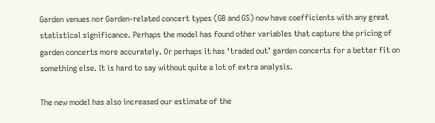Garden venues nor Garden-related concert types (GB and GS) now have coefficients with any great statistical significance. Perhaps the model has found other variables that capture the pricing of garden concerts more accurately. Or perhaps it has ‘traded out’ garden concerts for a better fit on something else. It is hard to say without quite a lot of extra analysis.

The new model has also increased our estimate of the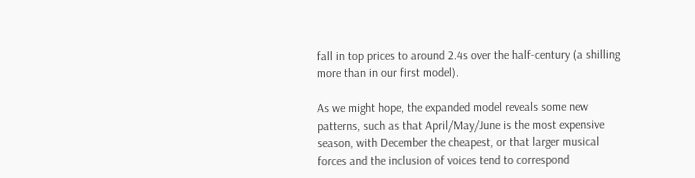fall in top prices to around 2.4s over the half-century (a shilling more than in our first model).

As we might hope, the expanded model reveals some new patterns, such as that April/May/June is the most expensive season, with December the cheapest, or that larger musical forces and the inclusion of voices tend to correspond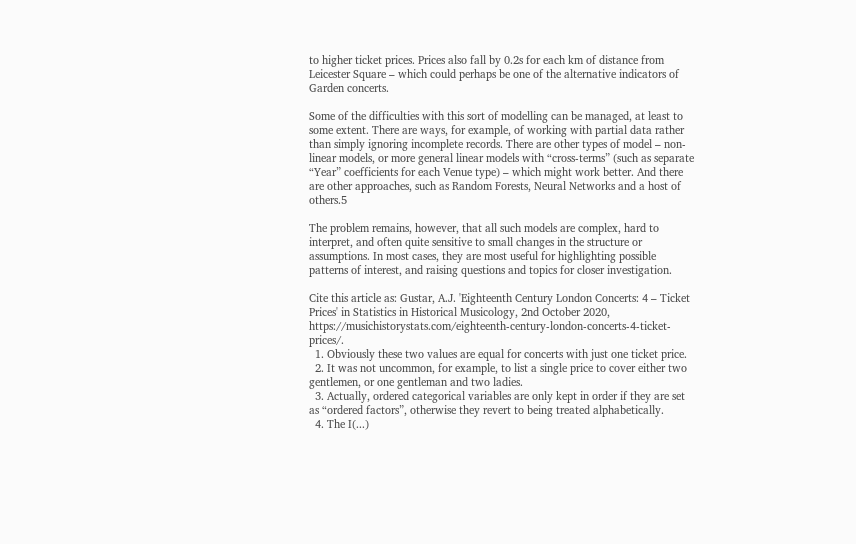to higher ticket prices. Prices also fall by 0.2s for each km of distance from Leicester Square – which could perhaps be one of the alternative indicators of Garden concerts.

Some of the difficulties with this sort of modelling can be managed, at least to some extent. There are ways, for example, of working with partial data rather than simply ignoring incomplete records. There are other types of model – non-linear models, or more general linear models with “cross-terms” (such as separate “Year” coefficients for each Venue type) – which might work better. And there are other approaches, such as Random Forests, Neural Networks and a host of others.5

The problem remains, however, that all such models are complex, hard to interpret, and often quite sensitive to small changes in the structure or assumptions. In most cases, they are most useful for highlighting possible patterns of interest, and raising questions and topics for closer investigation.

Cite this article as: Gustar, A.J. 'Eighteenth Century London Concerts: 4 – Ticket Prices' in Statistics in Historical Musicology, 2nd October 2020, https://musichistorystats.com/eighteenth-century-london-concerts-4-ticket-prices/.
  1. Obviously these two values are equal for concerts with just one ticket price.
  2. It was not uncommon, for example, to list a single price to cover either two gentlemen, or one gentleman and two ladies.
  3. Actually, ordered categorical variables are only kept in order if they are set as “ordered factors”, otherwise they revert to being treated alphabetically.
  4. The I(...)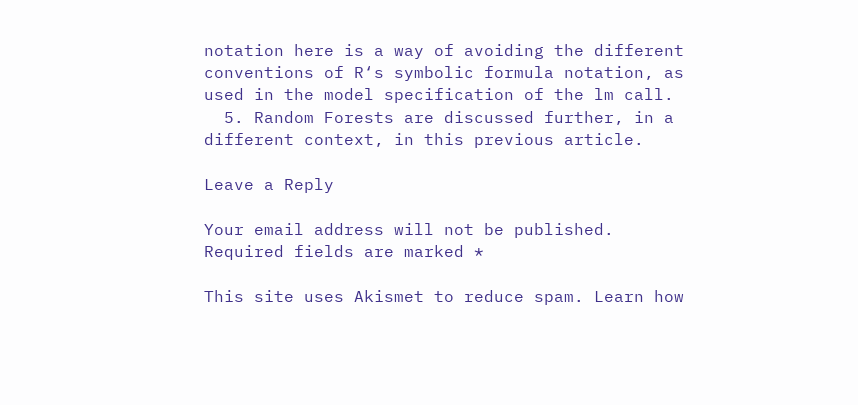notation here is a way of avoiding the different conventions of R‘s symbolic formula notation, as used in the model specification of the lm call.
  5. Random Forests are discussed further, in a different context, in this previous article.

Leave a Reply

Your email address will not be published. Required fields are marked *

This site uses Akismet to reduce spam. Learn how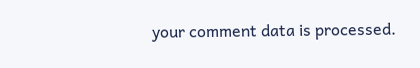your comment data is processed.